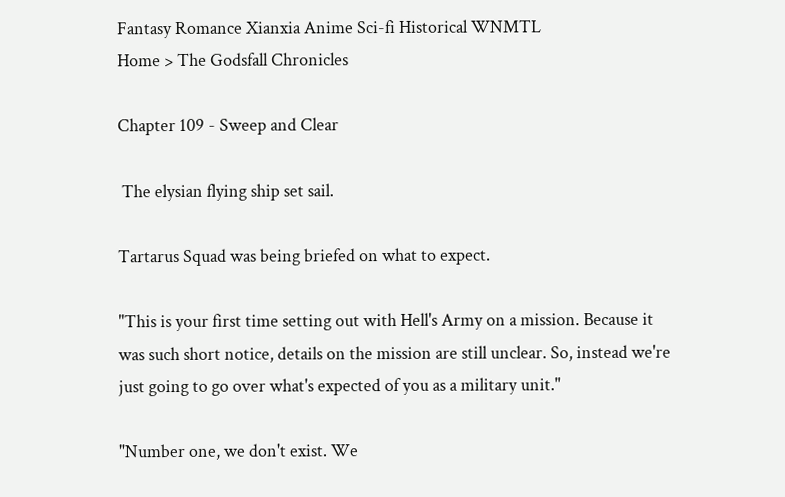Fantasy Romance Xianxia Anime Sci-fi Historical WNMTL
Home > The Godsfall Chronicles

Chapter 109 - Sweep and Clear

 The elysian flying ship set sail.

Tartarus Squad was being briefed on what to expect.

"This is your first time setting out with Hell's Army on a mission. Because it was such short notice, details on the mission are still unclear. So, instead we're just going to go over what's expected of you as a military unit."

"Number one, we don't exist. We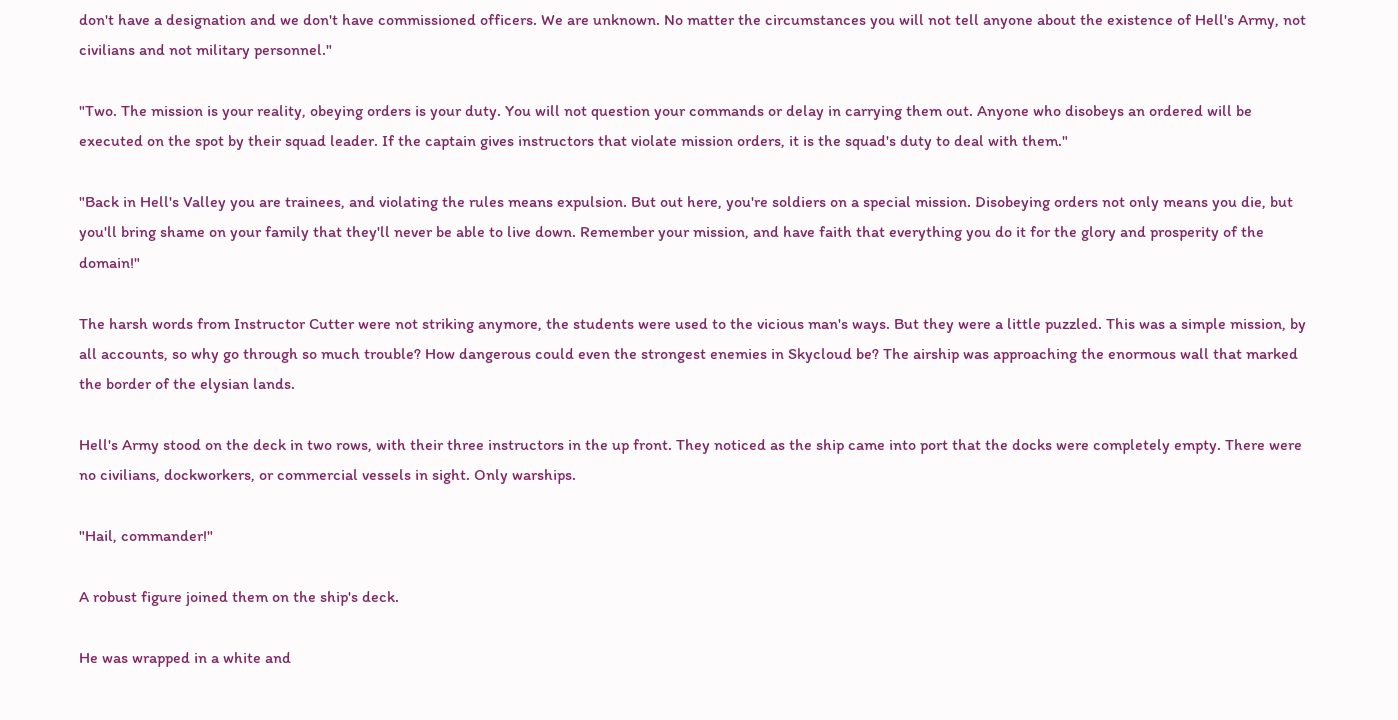don't have a designation and we don't have commissioned officers. We are unknown. No matter the circumstances you will not tell anyone about the existence of Hell's Army, not civilians and not military personnel."

"Two. The mission is your reality, obeying orders is your duty. You will not question your commands or delay in carrying them out. Anyone who disobeys an ordered will be executed on the spot by their squad leader. If the captain gives instructors that violate mission orders, it is the squad's duty to deal with them."

"Back in Hell's Valley you are trainees, and violating the rules means expulsion. But out here, you're soldiers on a special mission. Disobeying orders not only means you die, but you'll bring shame on your family that they'll never be able to live down. Remember your mission, and have faith that everything you do it for the glory and prosperity of the domain!"

The harsh words from Instructor Cutter were not striking anymore, the students were used to the vicious man's ways. But they were a little puzzled. This was a simple mission, by all accounts, so why go through so much trouble? How dangerous could even the strongest enemies in Skycloud be? The airship was approaching the enormous wall that marked the border of the elysian lands.

Hell's Army stood on the deck in two rows, with their three instructors in the up front. They noticed as the ship came into port that the docks were completely empty. There were no civilians, dockworkers, or commercial vessels in sight. Only warships.

"Hail, commander!"

A robust figure joined them on the ship's deck.

He was wrapped in a white and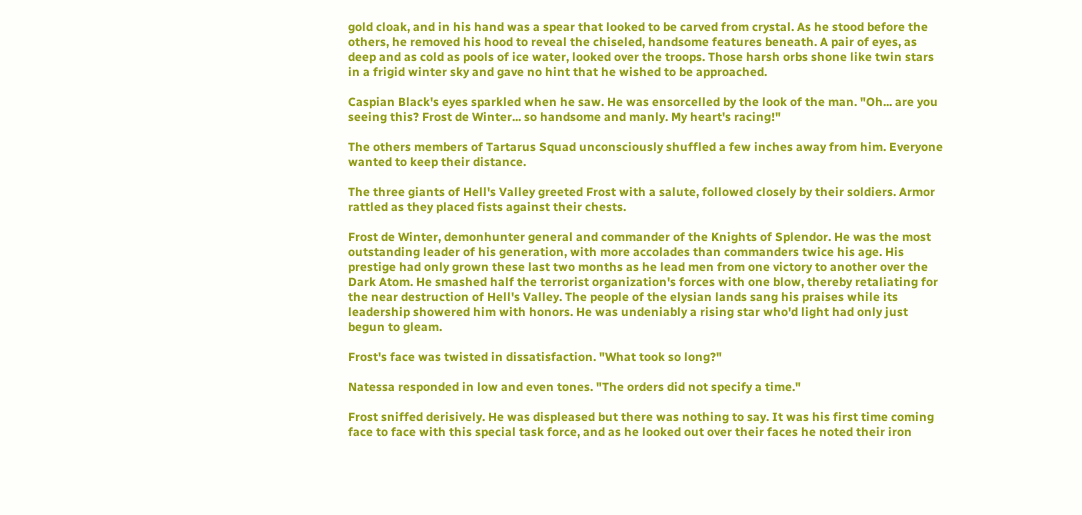gold cloak, and in his hand was a spear that looked to be carved from crystal. As he stood before the others, he removed his hood to reveal the chiseled, handsome features beneath. A pair of eyes, as deep and as cold as pools of ice water, looked over the troops. Those harsh orbs shone like twin stars in a frigid winter sky and gave no hint that he wished to be approached.

Caspian Black's eyes sparkled when he saw. He was ensorcelled by the look of the man. "Oh... are you seeing this? Frost de Winter... so handsome and manly. My heart's racing!"

The others members of Tartarus Squad unconsciously shuffled a few inches away from him. Everyone wanted to keep their distance.

The three giants of Hell's Valley greeted Frost with a salute, followed closely by their soldiers. Armor rattled as they placed fists against their chests.

Frost de Winter, demonhunter general and commander of the Knights of Splendor. He was the most outstanding leader of his generation, with more accolades than commanders twice his age. His prestige had only grown these last two months as he lead men from one victory to another over the Dark Atom. He smashed half the terrorist organization's forces with one blow, thereby retaliating for the near destruction of Hell's Valley. The people of the elysian lands sang his praises while its leadership showered him with honors. He was undeniably a rising star who'd light had only just begun to gleam.

Frost's face was twisted in dissatisfaction. "What took so long?"

Natessa responded in low and even tones. "The orders did not specify a time."

Frost sniffed derisively. He was displeased but there was nothing to say. It was his first time coming face to face with this special task force, and as he looked out over their faces he noted their iron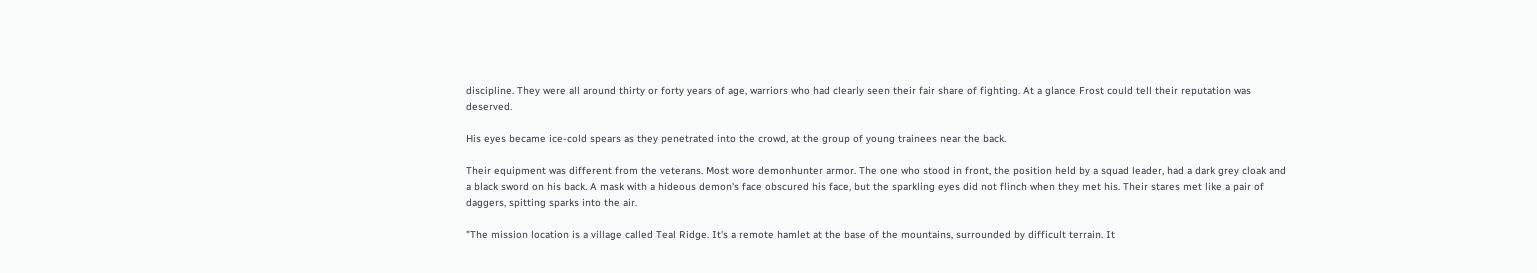discipline. They were all around thirty or forty years of age, warriors who had clearly seen their fair share of fighting. At a glance Frost could tell their reputation was deserved.

His eyes became ice-cold spears as they penetrated into the crowd, at the group of young trainees near the back.

Their equipment was different from the veterans. Most wore demonhunter armor. The one who stood in front, the position held by a squad leader, had a dark grey cloak and a black sword on his back. A mask with a hideous demon's face obscured his face, but the sparkling eyes did not flinch when they met his. Their stares met like a pair of daggers, spitting sparks into the air.

"The mission location is a village called Teal Ridge. It's a remote hamlet at the base of the mountains, surrounded by difficult terrain. It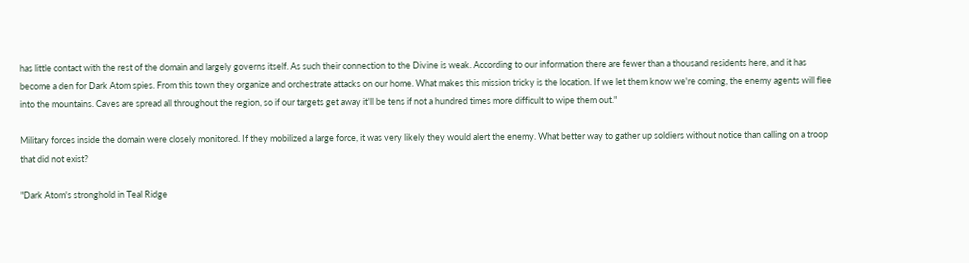has little contact with the rest of the domain and largely governs itself. As such their connection to the Divine is weak. According to our information there are fewer than a thousand residents here, and it has become a den for Dark Atom spies. From this town they organize and orchestrate attacks on our home. What makes this mission tricky is the location. If we let them know we're coming, the enemy agents will flee into the mountains. Caves are spread all throughout the region, so if our targets get away it'll be tens if not a hundred times more difficult to wipe them out."

Military forces inside the domain were closely monitored. If they mobilized a large force, it was very likely they would alert the enemy. What better way to gather up soldiers without notice than calling on a troop that did not exist?

"Dark Atom's stronghold in Teal Ridge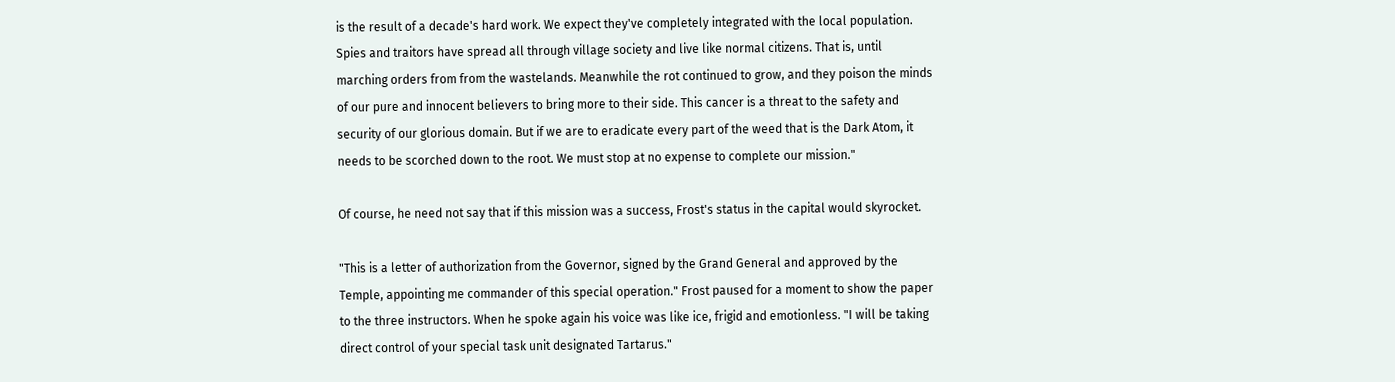is the result of a decade's hard work. We expect they've completely integrated with the local population. Spies and traitors have spread all through village society and live like normal citizens. That is, until marching orders from from the wastelands. Meanwhile the rot continued to grow, and they poison the minds of our pure and innocent believers to bring more to their side. This cancer is a threat to the safety and security of our glorious domain. But if we are to eradicate every part of the weed that is the Dark Atom, it needs to be scorched down to the root. We must stop at no expense to complete our mission."

Of course, he need not say that if this mission was a success, Frost's status in the capital would skyrocket.

"This is a letter of authorization from the Governor, signed by the Grand General and approved by the Temple, appointing me commander of this special operation." Frost paused for a moment to show the paper to the three instructors. When he spoke again his voice was like ice, frigid and emotionless. "I will be taking direct control of your special task unit designated Tartarus."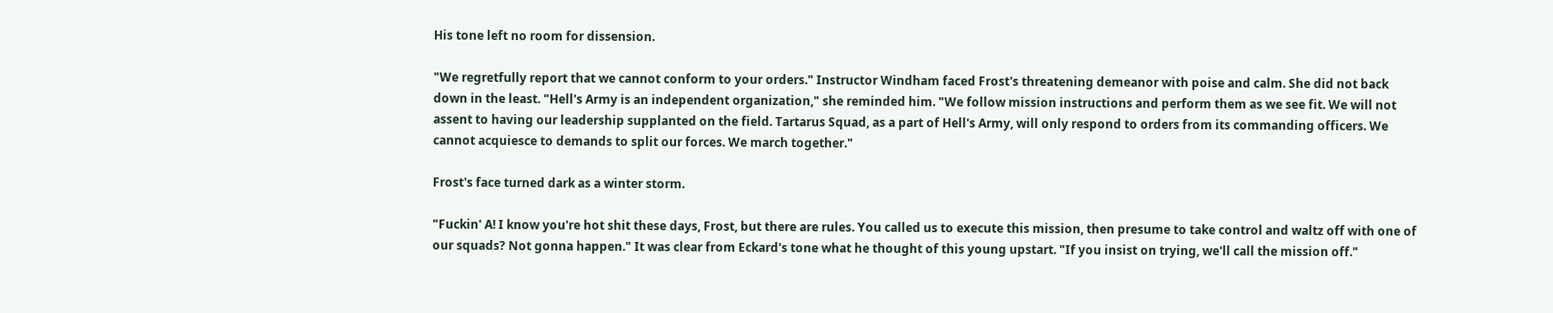His tone left no room for dissension.

"We regretfully report that we cannot conform to your orders." Instructor Windham faced Frost's threatening demeanor with poise and calm. She did not back down in the least. "Hell's Army is an independent organization," she reminded him. "We follow mission instructions and perform them as we see fit. We will not assent to having our leadership supplanted on the field. Tartarus Squad, as a part of Hell's Army, will only respond to orders from its commanding officers. We cannot acquiesce to demands to split our forces. We march together."

Frost's face turned dark as a winter storm.

"Fuckin' A! I know you're hot shit these days, Frost, but there are rules. You called us to execute this mission, then presume to take control and waltz off with one of our squads? Not gonna happen." It was clear from Eckard's tone what he thought of this young upstart. "If you insist on trying, we'll call the mission off."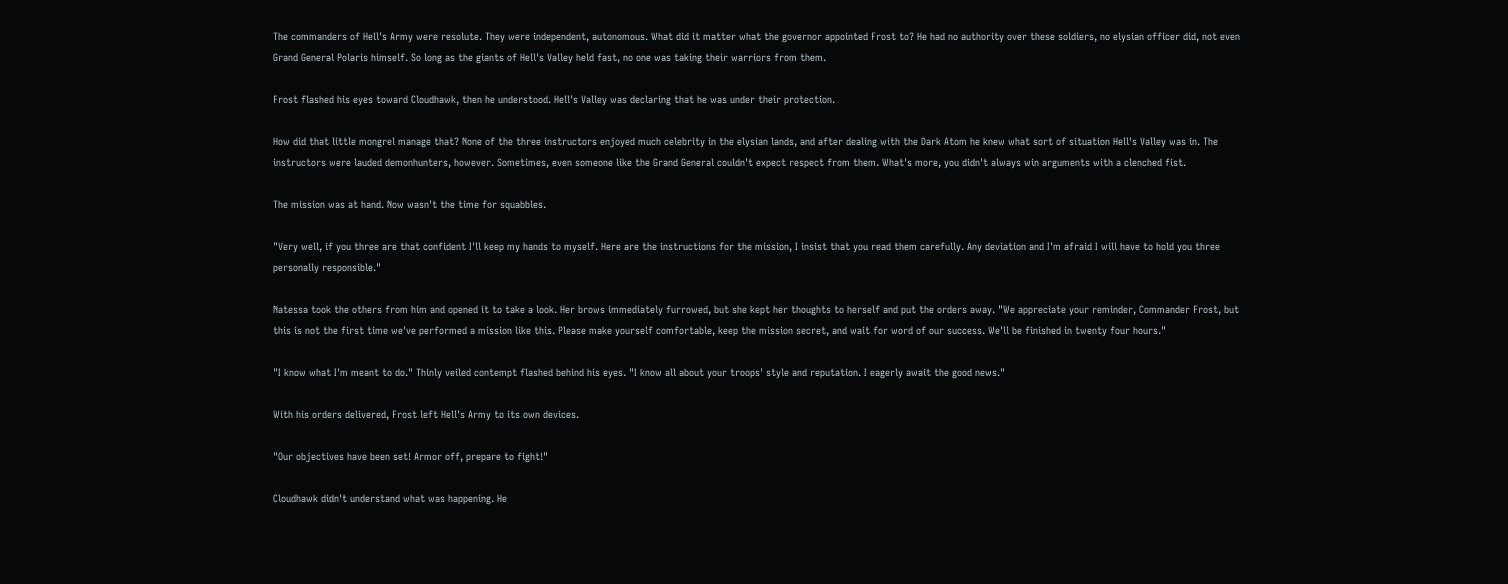The commanders of Hell's Army were resolute. They were independent, autonomous. What did it matter what the governor appointed Frost to? He had no authority over these soldiers, no elysian officer did, not even Grand General Polaris himself. So long as the giants of Hell's Valley held fast, no one was taking their warriors from them.

Frost flashed his eyes toward Cloudhawk, then he understood. Hell's Valley was declaring that he was under their protection.

How did that little mongrel manage that? None of the three instructors enjoyed much celebrity in the elysian lands, and after dealing with the Dark Atom he knew what sort of situation Hell's Valley was in. The instructors were lauded demonhunters, however. Sometimes, even someone like the Grand General couldn't expect respect from them. What's more, you didn't always win arguments with a clenched fist.

The mission was at hand. Now wasn't the time for squabbles.

"Very well, if you three are that confident I'll keep my hands to myself. Here are the instructions for the mission, I insist that you read them carefully. Any deviation and I'm afraid I will have to hold you three personally responsible."

Natessa took the others from him and opened it to take a look. Her brows immediately furrowed, but she kept her thoughts to herself and put the orders away. "We appreciate your reminder, Commander Frost, but this is not the first time we've performed a mission like this. Please make yourself comfortable, keep the mission secret, and wait for word of our success. We'll be finished in twenty four hours."

"I know what I'm meant to do." Thinly veiled contempt flashed behind his eyes. "I know all about your troops' style and reputation. I eagerly await the good news."

With his orders delivered, Frost left Hell's Army to its own devices.

"Our objectives have been set! Armor off, prepare to fight!"

Cloudhawk didn't understand what was happening. He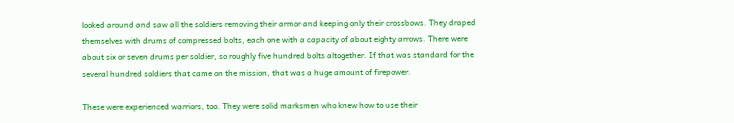looked around and saw all the soldiers removing their armor and keeping only their crossbows. They draped themselves with drums of compressed bolts, each one with a capacity of about eighty arrows. There were about six or seven drums per soldier, so roughly five hundred bolts altogether. If that was standard for the several hundred soldiers that came on the mission, that was a huge amount of firepower.

These were experienced warriors, too. They were solid marksmen who knew how to use their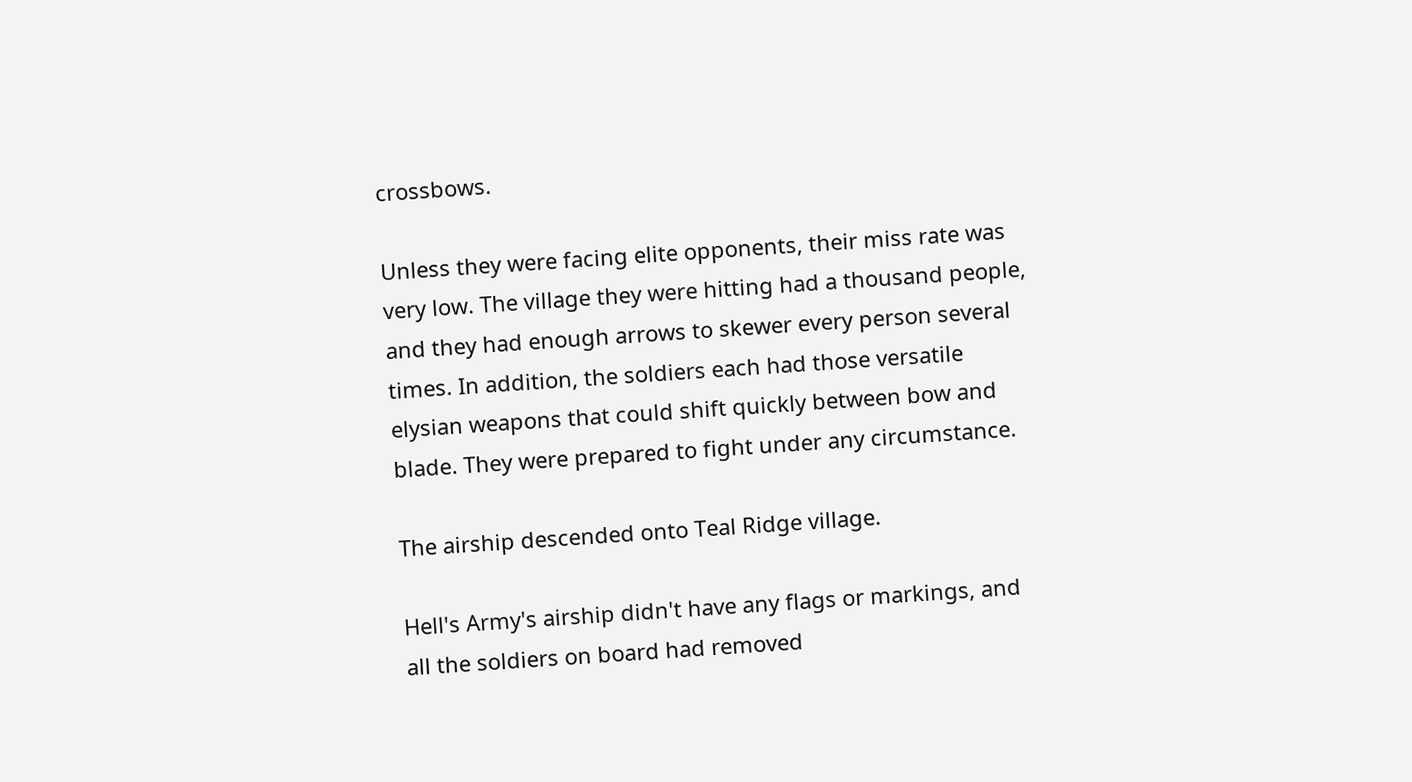crossbows.

Unless they were facing elite opponents, their miss rate was very low. The village they were hitting had a thousand people, and they had enough arrows to skewer every person several times. In addition, the soldiers each had those versatile elysian weapons that could shift quickly between bow and blade. They were prepared to fight under any circumstance.

The airship descended onto Teal Ridge village.

Hell's Army's airship didn't have any flags or markings, and all the soldiers on board had removed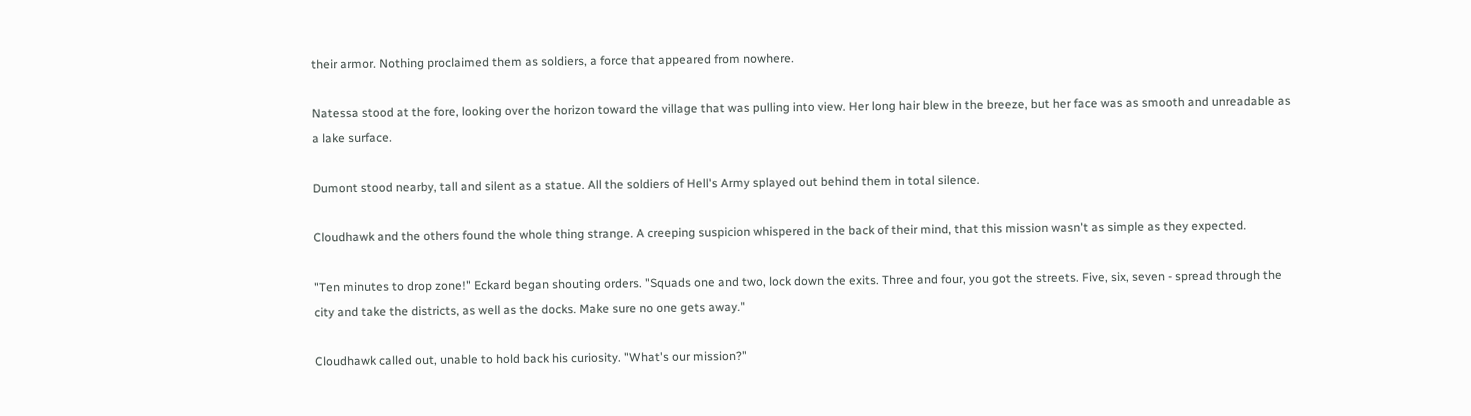their armor. Nothing proclaimed them as soldiers, a force that appeared from nowhere.

Natessa stood at the fore, looking over the horizon toward the village that was pulling into view. Her long hair blew in the breeze, but her face was as smooth and unreadable as a lake surface.

Dumont stood nearby, tall and silent as a statue. All the soldiers of Hell's Army splayed out behind them in total silence.

Cloudhawk and the others found the whole thing strange. A creeping suspicion whispered in the back of their mind, that this mission wasn't as simple as they expected.

"Ten minutes to drop zone!" Eckard began shouting orders. "Squads one and two, lock down the exits. Three and four, you got the streets. Five, six, seven - spread through the city and take the districts, as well as the docks. Make sure no one gets away."

Cloudhawk called out, unable to hold back his curiosity. "What's our mission?"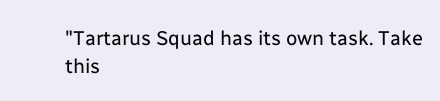"Tartarus Squad has its own task. Take this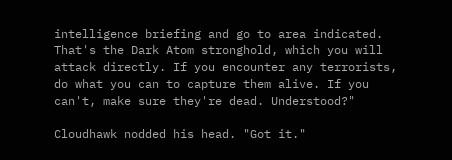intelligence briefing and go to area indicated. That's the Dark Atom stronghold, which you will attack directly. If you encounter any terrorists, do what you can to capture them alive. If you can't, make sure they're dead. Understood?"

Cloudhawk nodded his head. "Got it."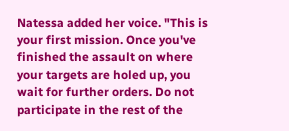Natessa added her voice. "This is your first mission. Once you've finished the assault on where your targets are holed up, you wait for further orders. Do not participate in the rest of the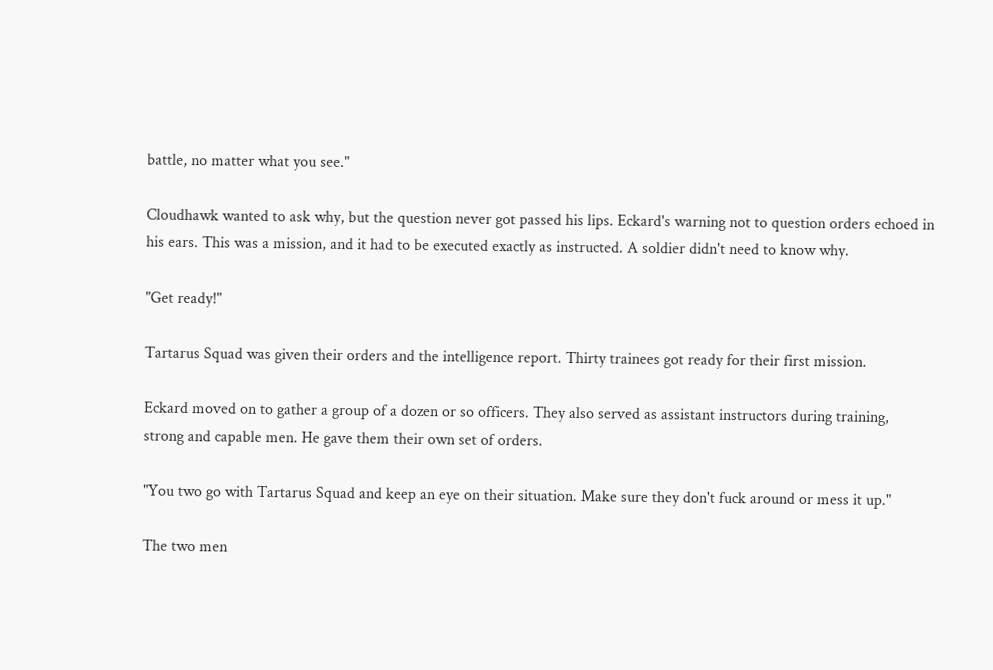battle, no matter what you see."

Cloudhawk wanted to ask why, but the question never got passed his lips. Eckard's warning not to question orders echoed in his ears. This was a mission, and it had to be executed exactly as instructed. A soldier didn't need to know why.

"Get ready!"

Tartarus Squad was given their orders and the intelligence report. Thirty trainees got ready for their first mission.

Eckard moved on to gather a group of a dozen or so officers. They also served as assistant instructors during training, strong and capable men. He gave them their own set of orders.

"You two go with Tartarus Squad and keep an eye on their situation. Make sure they don't fuck around or mess it up."

The two men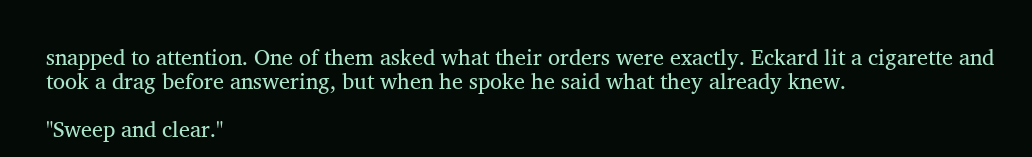snapped to attention. One of them asked what their orders were exactly. Eckard lit a cigarette and took a drag before answering, but when he spoke he said what they already knew.

"Sweep and clear."